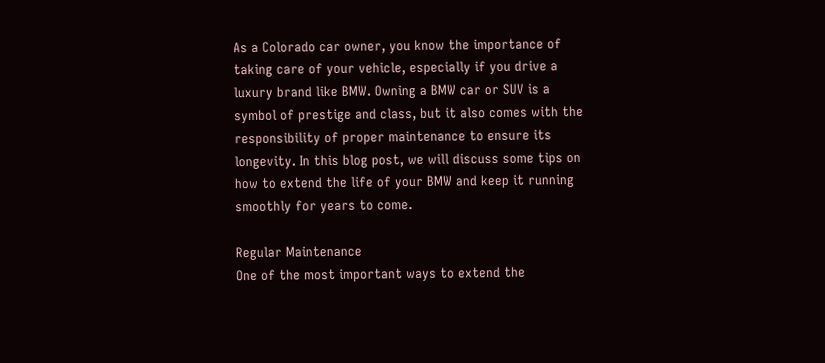As a Colorado car owner, you know the importance of taking care of your vehicle, especially if you drive a luxury brand like BMW. Owning a BMW car or SUV is a symbol of prestige and class, but it also comes with the responsibility of proper maintenance to ensure its longevity. In this blog post, we will discuss some tips on how to extend the life of your BMW and keep it running smoothly for years to come.

Regular Maintenance
One of the most important ways to extend the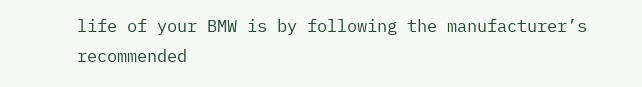life of your BMW is by following the manufacturer’s recommended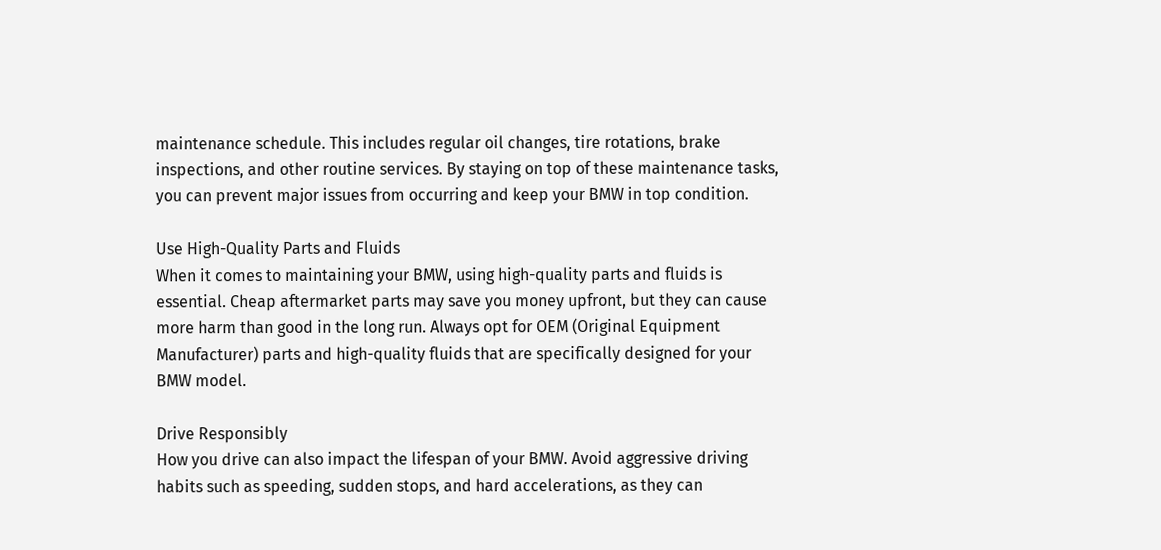maintenance schedule. This includes regular oil changes, tire rotations, brake inspections, and other routine services. By staying on top of these maintenance tasks, you can prevent major issues from occurring and keep your BMW in top condition.

Use High-Quality Parts and Fluids
When it comes to maintaining your BMW, using high-quality parts and fluids is essential. Cheap aftermarket parts may save you money upfront, but they can cause more harm than good in the long run. Always opt for OEM (Original Equipment Manufacturer) parts and high-quality fluids that are specifically designed for your BMW model.

Drive Responsibly
How you drive can also impact the lifespan of your BMW. Avoid aggressive driving habits such as speeding, sudden stops, and hard accelerations, as they can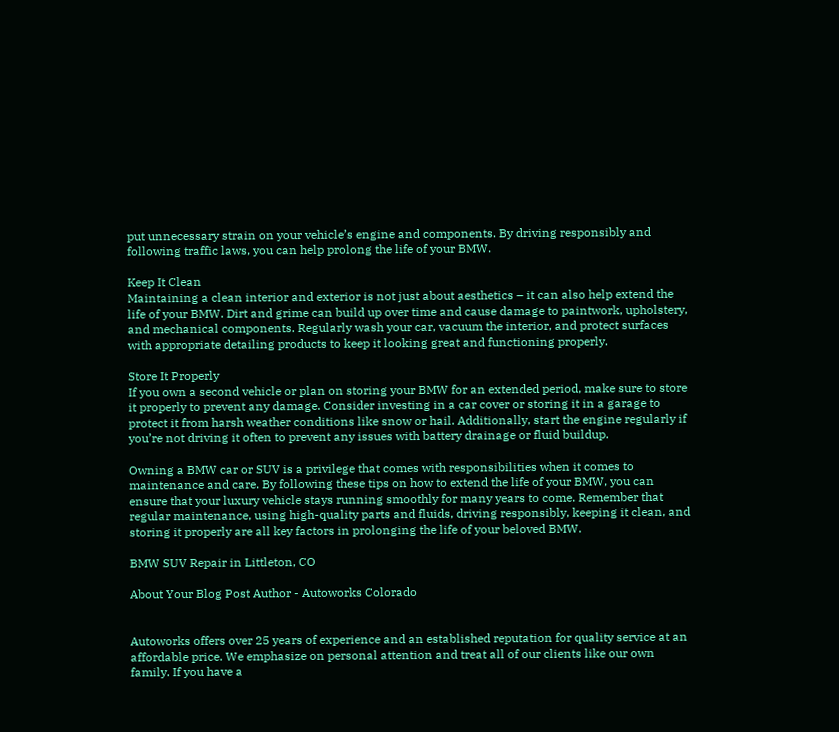put unnecessary strain on your vehicle’s engine and components. By driving responsibly and following traffic laws, you can help prolong the life of your BMW.

Keep It Clean
Maintaining a clean interior and exterior is not just about aesthetics – it can also help extend the life of your BMW. Dirt and grime can build up over time and cause damage to paintwork, upholstery, and mechanical components. Regularly wash your car, vacuum the interior, and protect surfaces with appropriate detailing products to keep it looking great and functioning properly.

Store It Properly
If you own a second vehicle or plan on storing your BMW for an extended period, make sure to store it properly to prevent any damage. Consider investing in a car cover or storing it in a garage to protect it from harsh weather conditions like snow or hail. Additionally, start the engine regularly if you’re not driving it often to prevent any issues with battery drainage or fluid buildup.

Owning a BMW car or SUV is a privilege that comes with responsibilities when it comes to maintenance and care. By following these tips on how to extend the life of your BMW, you can ensure that your luxury vehicle stays running smoothly for many years to come. Remember that regular maintenance, using high-quality parts and fluids, driving responsibly, keeping it clean, and storing it properly are all key factors in prolonging the life of your beloved BMW.

BMW SUV Repair in Littleton, CO

About Your Blog Post Author - Autoworks Colorado


Autoworks offers over 25 years of experience and an established reputation for quality service at an affordable price. We emphasize on personal attention and treat all of our clients like our own family. If you have a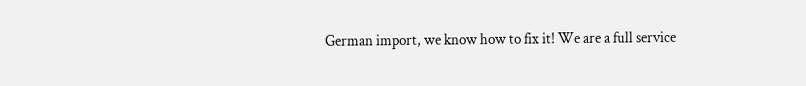German import, we know how to fix it! We are a full service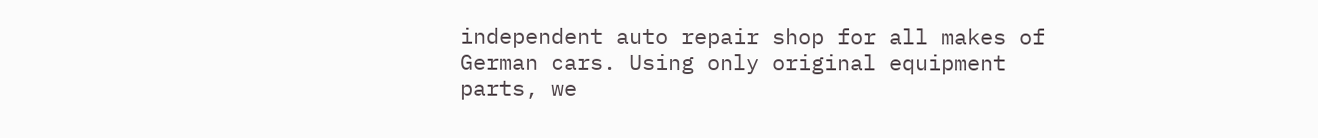independent auto repair shop for all makes of German cars. Using only original equipment parts, we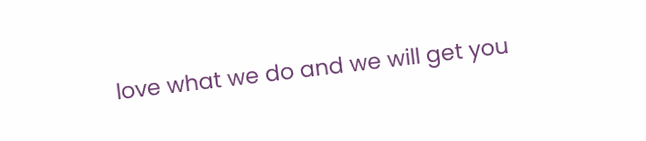love what we do and we will get you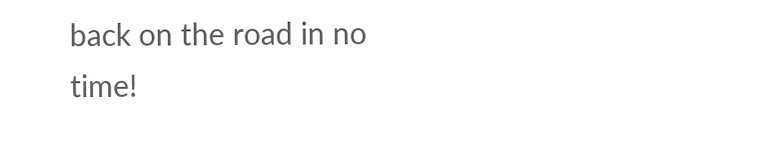back on the road in no time!